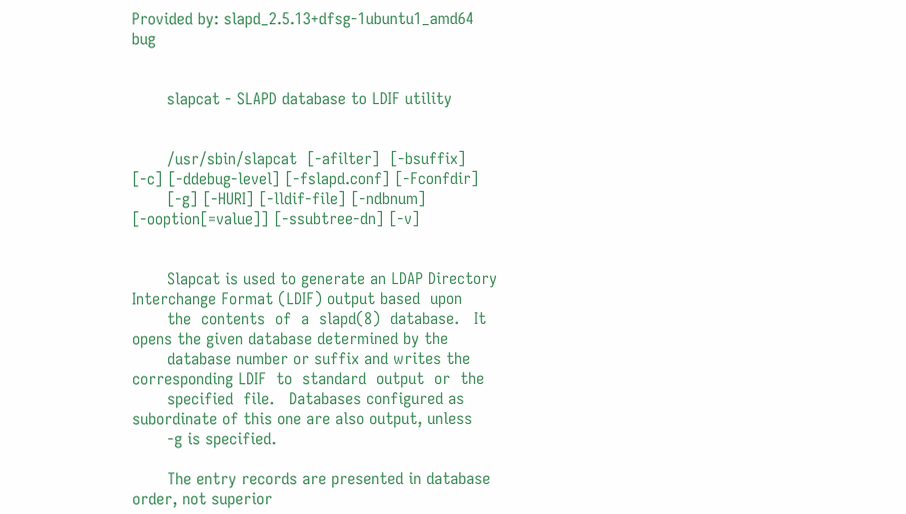Provided by: slapd_2.5.13+dfsg-1ubuntu1_amd64 bug


       slapcat - SLAPD database to LDIF utility


       /usr/sbin/slapcat  [-afilter]  [-bsuffix]  [-c] [-ddebug-level] [-fslapd.conf] [-Fconfdir]
       [-g] [-HURI] [-lldif-file] [-ndbnum] [-ooption[=value]] [-ssubtree-dn] [-v]


       Slapcat is used to generate an LDAP Directory Interchange Format (LDIF) output based  upon
       the  contents  of  a  slapd(8)  database.   It  opens the given database determined by the
       database number or suffix and writes the corresponding LDIF  to  standard  output  or  the
       specified  file.   Databases configured as subordinate of this one are also output, unless
       -g is specified.

       The entry records are presented in database order, not superior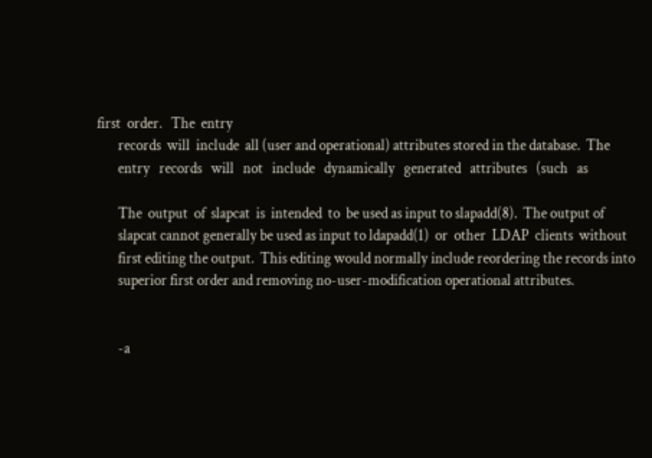first  order.   The  entry
       records  will  include  all (user and operational) attributes stored in the database.  The
       entry   records   will   not   include   dynamically   generated   attributes   (such   as

       The  output  of  slapcat  is  intended  to  be used as input to slapadd(8).  The output of
       slapcat cannot generally be used as input to ldapadd(1)  or  other  LDAP  clients  without
       first editing the output.  This editing would normally include reordering the records into
       superior first order and removing no-user-modification operational attributes.


       -a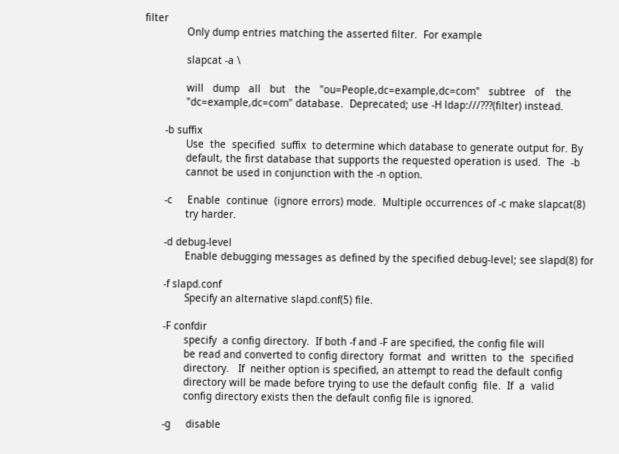filter
              Only dump entries matching the asserted filter.  For example

              slapcat -a \

              will   dump   all   but   the   "ou=People,dc=example,dc=com"   subtree   of    the
              "dc=example,dc=com" database.  Deprecated; use -H ldap:///???(filter) instead.

       -b suffix
              Use  the  specified  suffix  to determine which database to generate output for. By
              default, the first database that supports the requested operation is used.  The  -b
              cannot be used in conjunction with the -n option.

       -c     Enable  continue  (ignore errors) mode.  Multiple occurrences of -c make slapcat(8)
              try harder.

       -d debug-level
              Enable debugging messages as defined by the specified debug-level; see slapd(8) for

       -f slapd.conf
              Specify an alternative slapd.conf(5) file.

       -F confdir
              specify  a config directory.  If both -f and -F are specified, the config file will
              be read and converted to config directory  format  and  written  to  the  specified
              directory.   If  neither option is specified, an attempt to read the default config
              directory will be made before trying to use the default config  file.  If  a  valid
              config directory exists then the default config file is ignored.

       -g     disable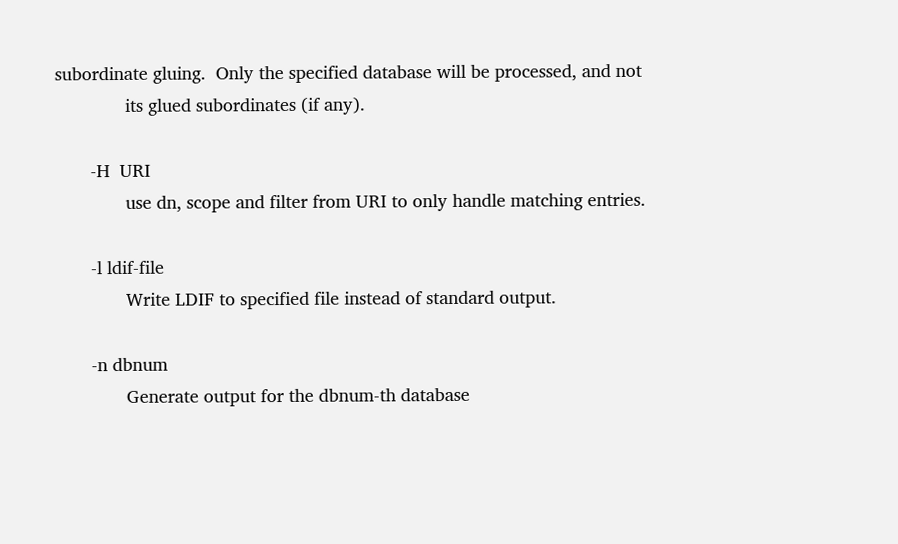subordinate gluing.  Only the specified database will be processed, and not
              its glued subordinates (if any).

       -H  URI
              use dn, scope and filter from URI to only handle matching entries.

       -l ldif-file
              Write LDIF to specified file instead of standard output.

       -n dbnum
              Generate output for the dbnum-th database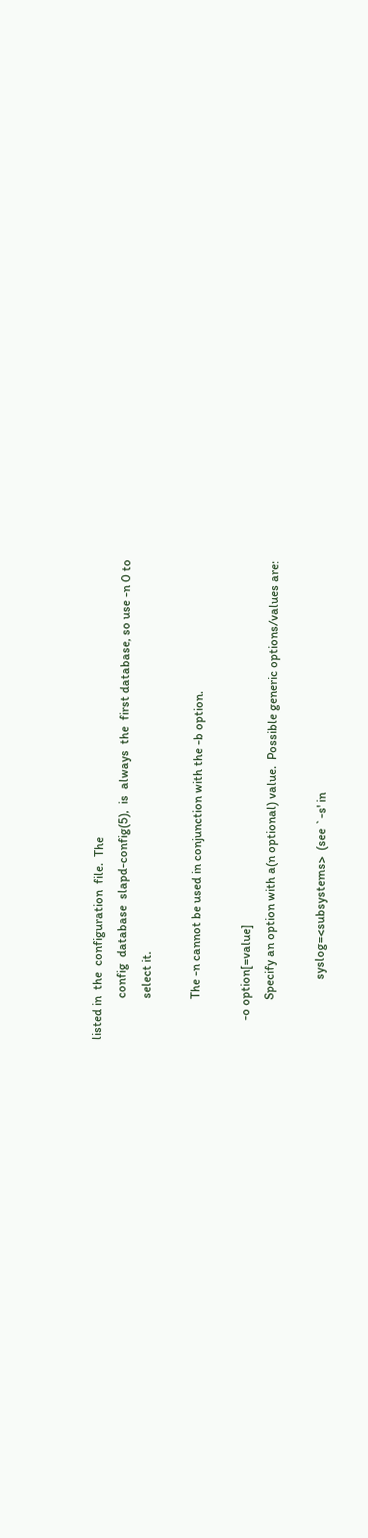listed in  the  configuration  file.  The
              config  database  slapd-config(5),  is  always  the  first database, so use -n 0 to
              select it.

              The -n cannot be used in conjunction with the -b option.

       -o option[=value]
              Specify an option with a(n optional) value.  Possible generic options/values are:

                     syslog=<subsystems>  (see `-s' in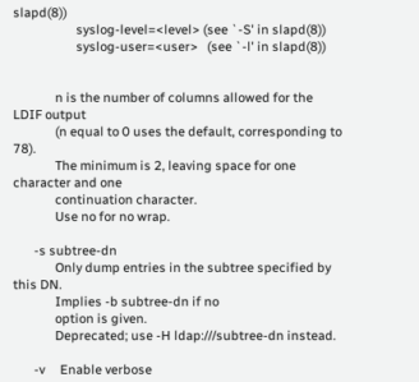slapd(8))
                     syslog-level=<level> (see `-S' in slapd(8))
                     syslog-user=<user>   (see `-l' in slapd(8))


              n is the number of columns allowed for the LDIF output
              (n equal to 0 uses the default, corresponding to 78).
              The minimum is 2, leaving space for one character and one
              continuation character.
              Use no for no wrap.

       -s subtree-dn
              Only dump entries in the subtree specified by this DN.
              Implies -b subtree-dn if no
              option is given.
              Deprecated; use -H ldap:///subtree-dn instead.

       -v     Enable verbose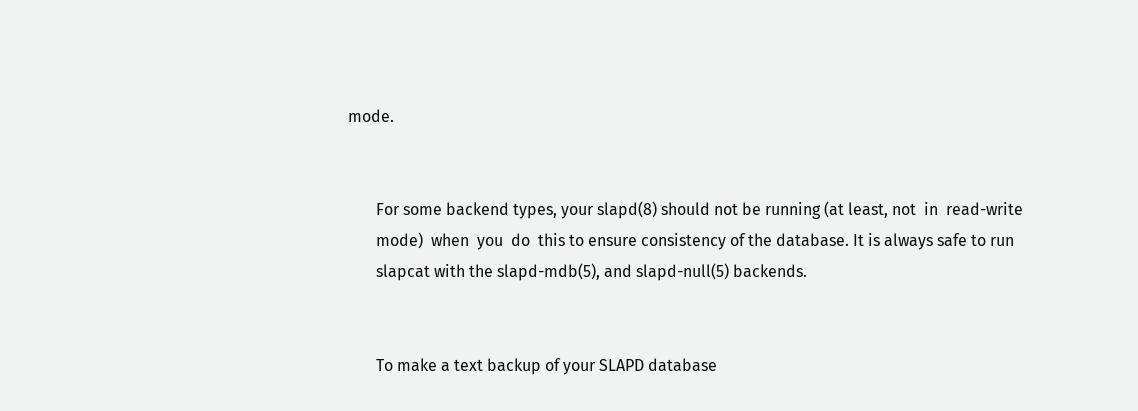mode.


       For some backend types, your slapd(8) should not be running (at least, not  in  read-write
       mode)  when  you  do  this to ensure consistency of the database. It is always safe to run
       slapcat with the slapd-mdb(5), and slapd-null(5) backends.


       To make a text backup of your SLAPD database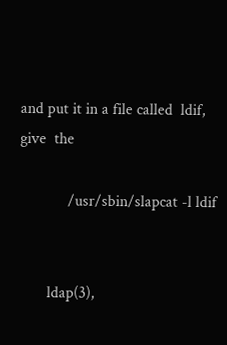and put it in a file called  ldif,  give  the

            /usr/sbin/slapcat -l ldif


       ldap(3),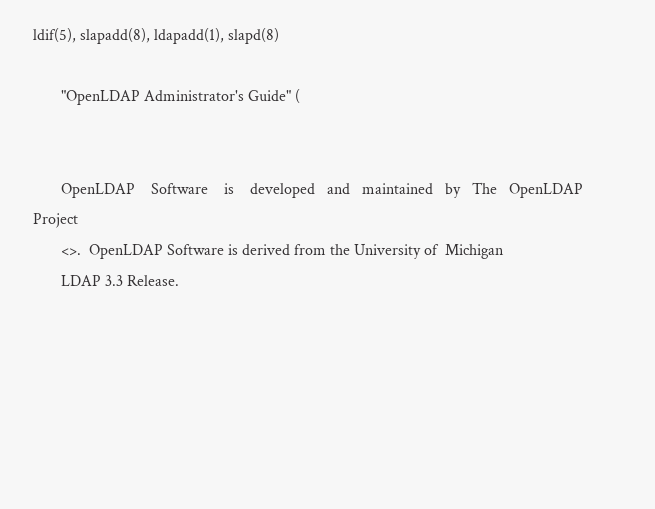ldif(5), slapadd(8), ldapadd(1), slapd(8)

       "OpenLDAP Administrator's Guide" (


       OpenLDAP    Software    is    developed   and   maintained   by   The   OpenLDAP   Project
       <>.  OpenLDAP Software is derived from the University of  Michigan
       LDAP 3.3 Release.